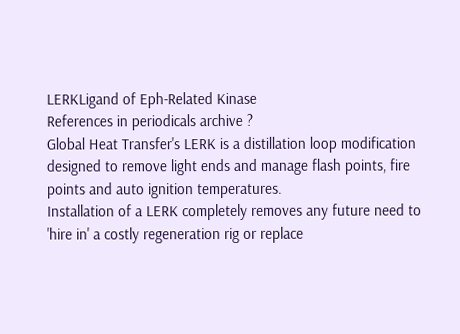LERKLigand of Eph-Related Kinase
References in periodicals archive ?
Global Heat Transfer's LERK is a distillation loop modification designed to remove light ends and manage flash points, fire points and auto ignition temperatures.
Installation of a LERK completely removes any future need to 'hire in' a costly regeneration rig or replace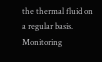the thermal fluid on a regular basis.
Monitoring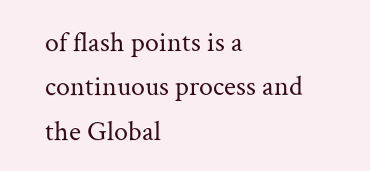of flash points is a continuous process and the Global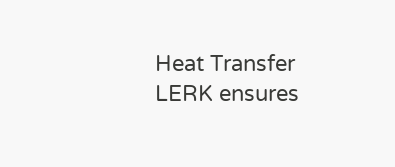Heat Transfer LERK ensures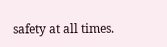safety at all times.